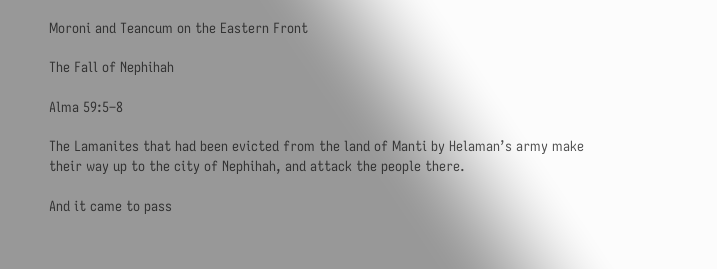Moroni and Teancum on the Eastern Front

The Fall of Nephihah

Alma 59:5–8

The Lamanites that had been evicted from the land of Manti by Helaman’s army make their way up to the city of Nephihah, and attack the people there.

And it came to pass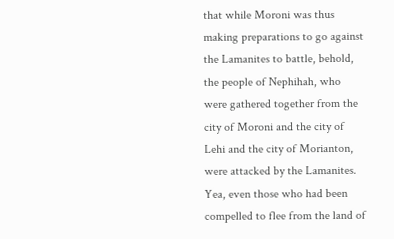that while Moroni was thus making preparations to go against the Lamanites to battle, behold, the people of Nephihah, who were gathered together from the city of Moroni and the city of Lehi and the city of Morianton, were attacked by the Lamanites. Yea, even those who had been compelled to flee from the land of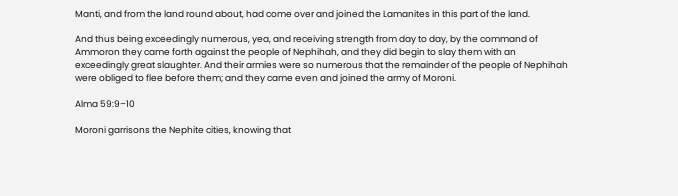Manti, and from the land round about, had come over and joined the Lamanites in this part of the land.

And thus being exceedingly numerous, yea, and receiving strength from day to day, by the command of Ammoron they came forth against the people of Nephihah, and they did begin to slay them with an exceedingly great slaughter. And their armies were so numerous that the remainder of the people of Nephihah were obliged to flee before them; and they came even and joined the army of Moroni.

Alma 59:9–10

Moroni garrisons the Nephite cities, knowing that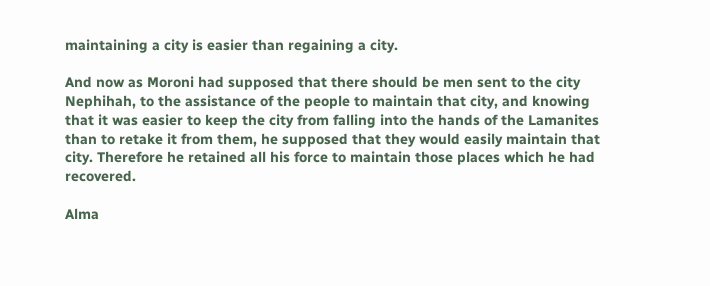maintaining a city is easier than regaining a city.

And now as Moroni had supposed that there should be men sent to the city Nephihah, to the assistance of the people to maintain that city, and knowing that it was easier to keep the city from falling into the hands of the Lamanites than to retake it from them, he supposed that they would easily maintain that city. Therefore he retained all his force to maintain those places which he had recovered.

Alma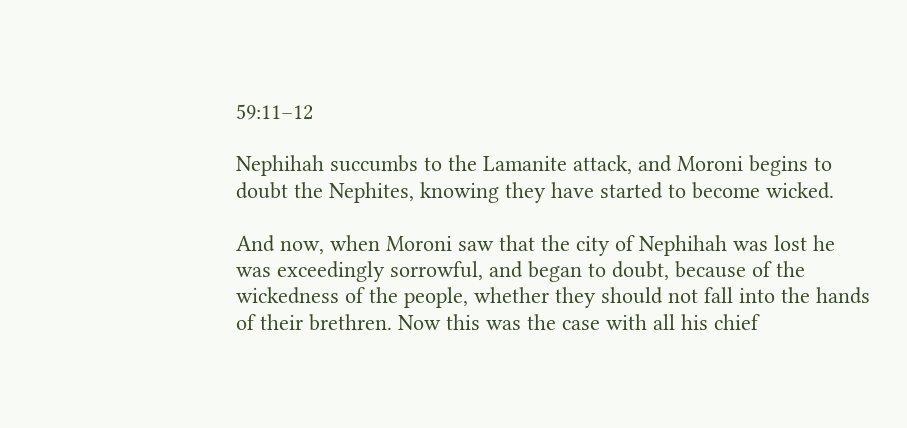59:11–12

Nephihah succumbs to the Lamanite attack, and Moroni begins to doubt the Nephites, knowing they have started to become wicked.

And now, when Moroni saw that the city of Nephihah was lost he was exceedingly sorrowful, and began to doubt, because of the wickedness of the people, whether they should not fall into the hands of their brethren. Now this was the case with all his chief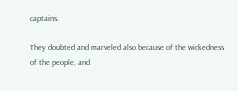captains.

They doubted and marveled also because of the wickedness of the people, and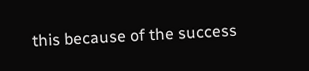this because of the success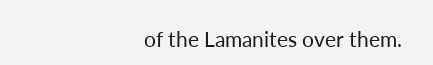of the Lamanites over them.